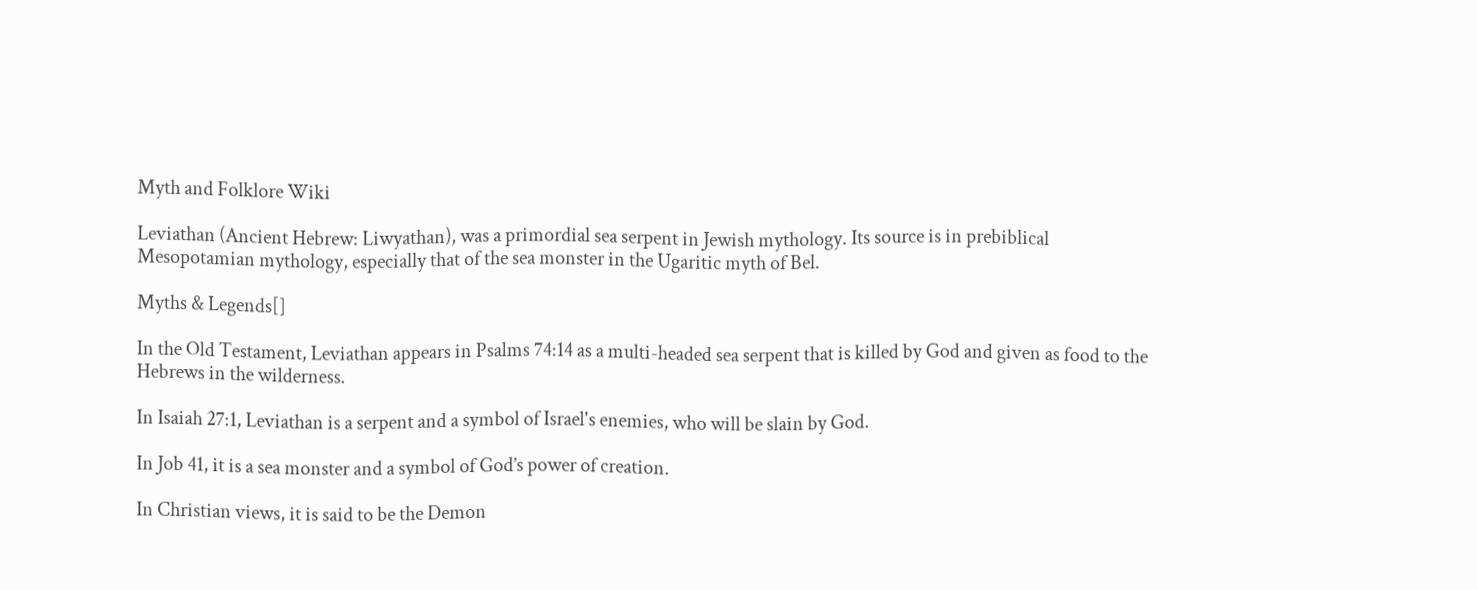Myth and Folklore Wiki

Leviathan (Ancient Hebrew: Liwyathan), was a primordial sea serpent in Jewish mythology. Its source is in prebiblical Mesopotamian mythology, especially that of the sea monster in the Ugaritic myth of Bel.

Myths & Legends[]

In the Old Testament, Leviathan appears in Psalms 74:14 as a multi-headed sea serpent that is killed by God and given as food to the Hebrews in the wilderness.

In Isaiah 27:1, Leviathan is a serpent and a symbol of Israel's enemies, who will be slain by God.

In Job 41, it is a sea monster and a symbol of God’s power of creation.

In Christian views, it is said to be the Demon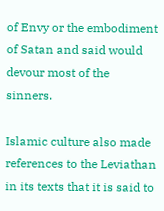of Envy or the embodiment of Satan and said would devour most of the sinners.

Islamic culture also made references to the Leviathan in its texts that it is said to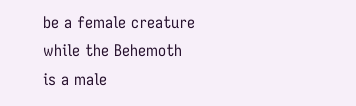be a female creature while the Behemoth is a male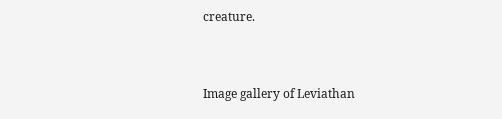creature.


Image gallery of Leviathan